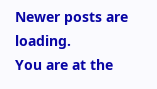Newer posts are loading.
You are at the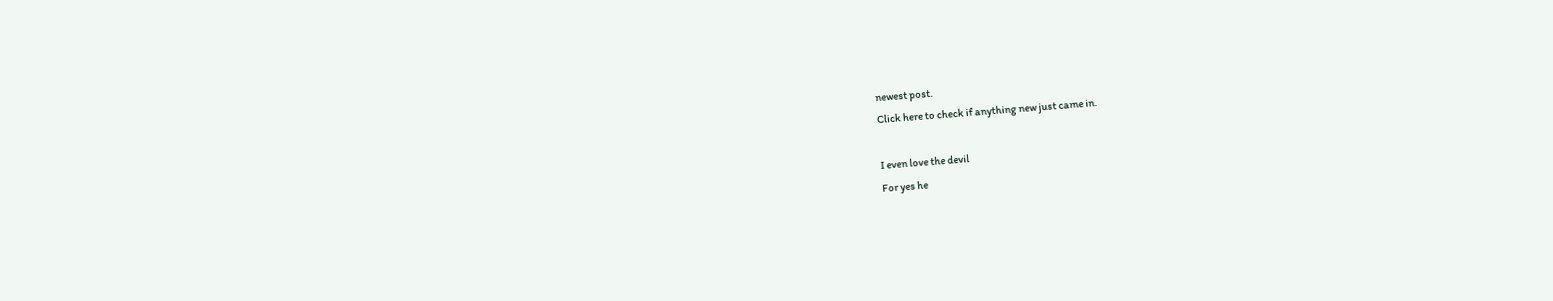newest post.
Click here to check if anything new just came in.

I even love the devil
For yes he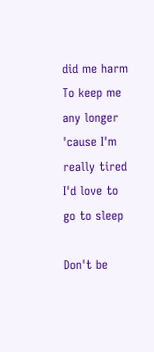did me harm
To keep me any longer
'cause I'm really tired
I'd love to go to sleep

Don't be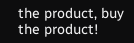the product, buy the product!